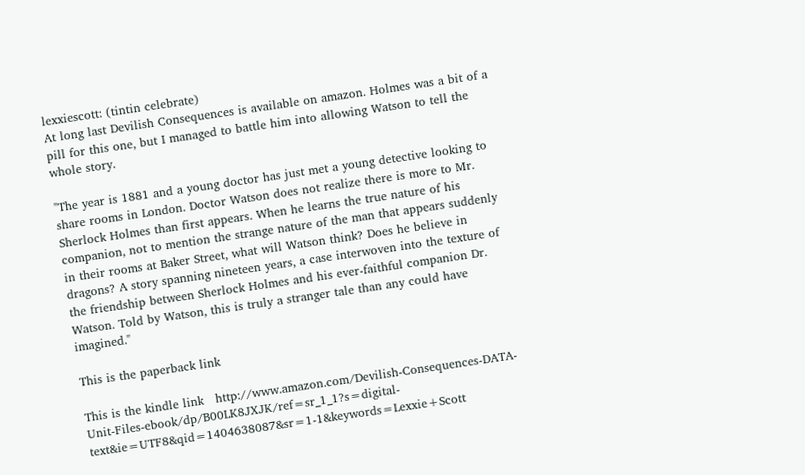lexxiescott: (tintin celebrate)
At long last Devilish Consequences is available on amazon. Holmes was a bit of a pill for this one, but I managed to battle him into allowing Watson to tell the whole story.

"The year is 1881 and a young doctor has just met a young detective looking to share rooms in London. Doctor Watson does not realize there is more to Mr. Sherlock Holmes than first appears. When he learns the true nature of his companion, not to mention the strange nature of the man that appears suddenly in their rooms at Baker Street, what will Watson think? Does he believe in dragons? A story spanning nineteen years, a case interwoven into the texture of the friendship between Sherlock Holmes and his ever-faithful companion Dr. Watson. Told by Watson, this is truly a stranger tale than any could have imagined."

This is the paperback link

This is the kindle link   http://www.amazon.com/Devilish-Consequences-DATA-Unit-Files-ebook/dp/B00LK8JXJK/ref=sr_1_1?s=digital-text&ie=UTF8&qid=1404638087&sr=1-1&keywords=Lexxie+Scott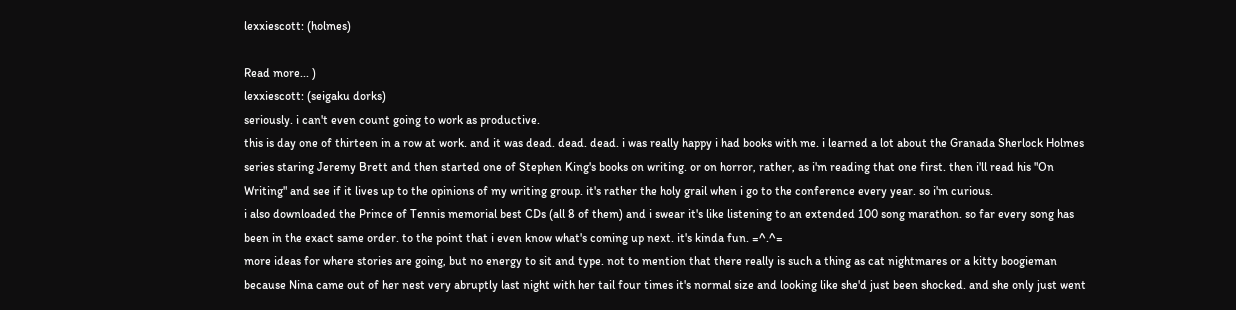lexxiescott: (holmes)

Read more... )
lexxiescott: (seigaku dorks)
seriously. i can't even count going to work as productive.
this is day one of thirteen in a row at work. and it was dead. dead. dead. i was really happy i had books with me. i learned a lot about the Granada Sherlock Holmes series staring Jeremy Brett and then started one of Stephen King's books on writing. or on horror, rather, as i'm reading that one first. then i'll read his "On Writing" and see if it lives up to the opinions of my writing group. it's rather the holy grail when i go to the conference every year. so i'm curious.
i also downloaded the Prince of Tennis memorial best CDs (all 8 of them) and i swear it's like listening to an extended 100 song marathon. so far every song has been in the exact same order. to the point that i even know what's coming up next. it's kinda fun. =^.^=
more ideas for where stories are going, but no energy to sit and type. not to mention that there really is such a thing as cat nightmares or a kitty boogieman because Nina came out of her nest very abruptly last night with her tail four times it's normal size and looking like she'd just been shocked. and she only just went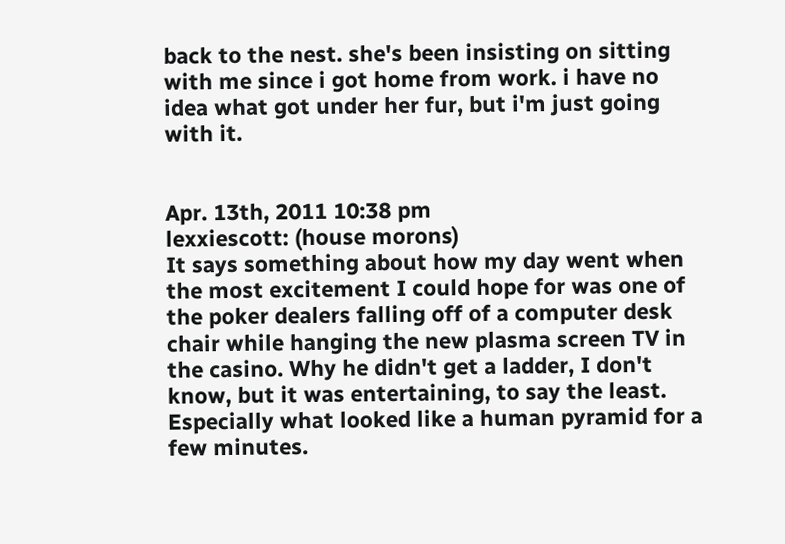back to the nest. she's been insisting on sitting with me since i got home from work. i have no idea what got under her fur, but i'm just going with it.


Apr. 13th, 2011 10:38 pm
lexxiescott: (house morons)
It says something about how my day went when the most excitement I could hope for was one of the poker dealers falling off of a computer desk chair while hanging the new plasma screen TV in the casino. Why he didn't get a ladder, I don't know, but it was entertaining, to say the least. Especially what looked like a human pyramid for a few minutes.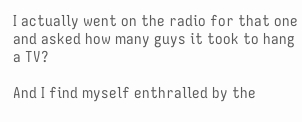I actually went on the radio for that one and asked how many guys it took to hang a TV?

And I find myself enthralled by the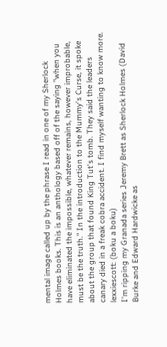mental image called up by the phrase I read in one of my Sherlock Holmes books. This is an anthology based off of the saying "when you have eliminated the impossible, whatever remains, however improbable, must be the truth." In the introduction to the Mummy's Curse, it spoke about the group that found King Tut's tomb. They said the leaders canary died in a freak cobra accident. I find myself wanting to know more.
lexxiescott: (boku a boku)
I'm ripping my Granada series Jeremy Brett as Sherlock Holmes (David Burke and Edward Hardwicke as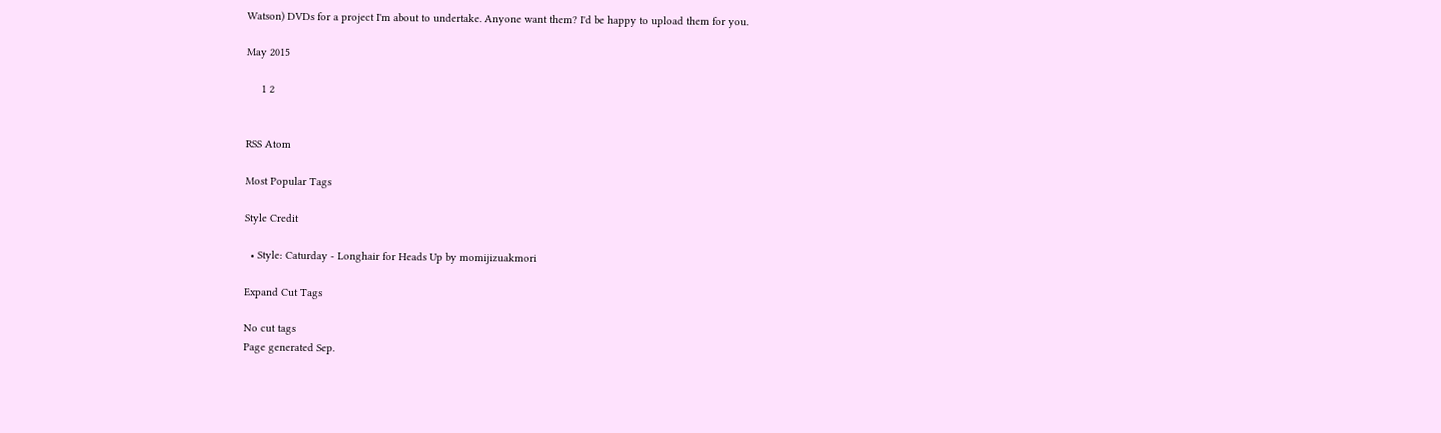Watson) DVDs for a project I'm about to undertake. Anyone want them? I'd be happy to upload them for you.

May 2015

     1 2


RSS Atom

Most Popular Tags

Style Credit

  • Style: Caturday - Longhair for Heads Up by momijizuakmori

Expand Cut Tags

No cut tags
Page generated Sep.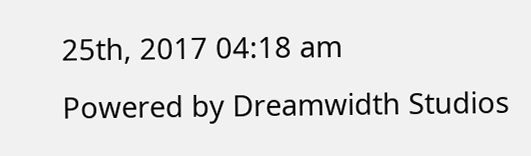25th, 2017 04:18 am
Powered by Dreamwidth Studios